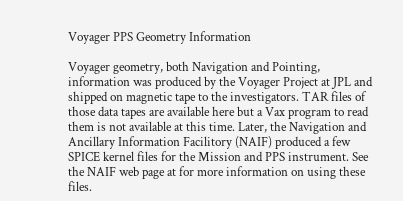Voyager PPS Geometry Information

Voyager geometry, both Navigation and Pointing, information was produced by the Voyager Project at JPL and shipped on magnetic tape to the investigators. TAR files of those data tapes are available here but a Vax program to read them is not available at this time. Later, the Navigation and Ancillary Information Facilitory (NAIF) produced a few SPICE kernel files for the Mission and PPS instrument. See the NAIF web page at for more information on using these files.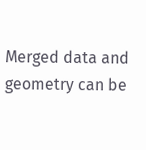Merged data and geometry can be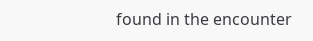found in the encounter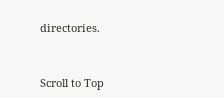directories.


Scroll to Top